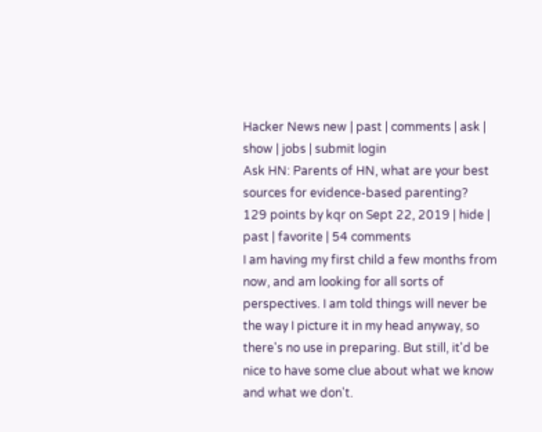Hacker News new | past | comments | ask | show | jobs | submit login
Ask HN: Parents of HN, what are your best sources for evidence-based parenting?
129 points by kqr on Sept 22, 2019 | hide | past | favorite | 54 comments
I am having my first child a few months from now, and am looking for all sorts of perspectives. I am told things will never be the way I picture it in my head anyway, so there's no use in preparing. But still, it'd be nice to have some clue about what we know and what we don't.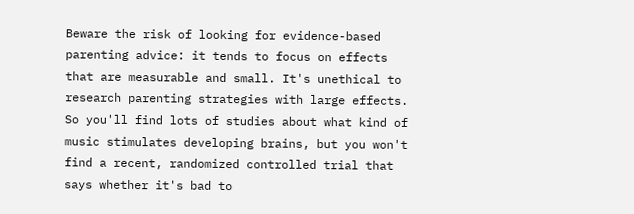Beware the risk of looking for evidence-based parenting advice: it tends to focus on effects that are measurable and small. It's unethical to research parenting strategies with large effects. So you'll find lots of studies about what kind of music stimulates developing brains, but you won't find a recent, randomized controlled trial that says whether it's bad to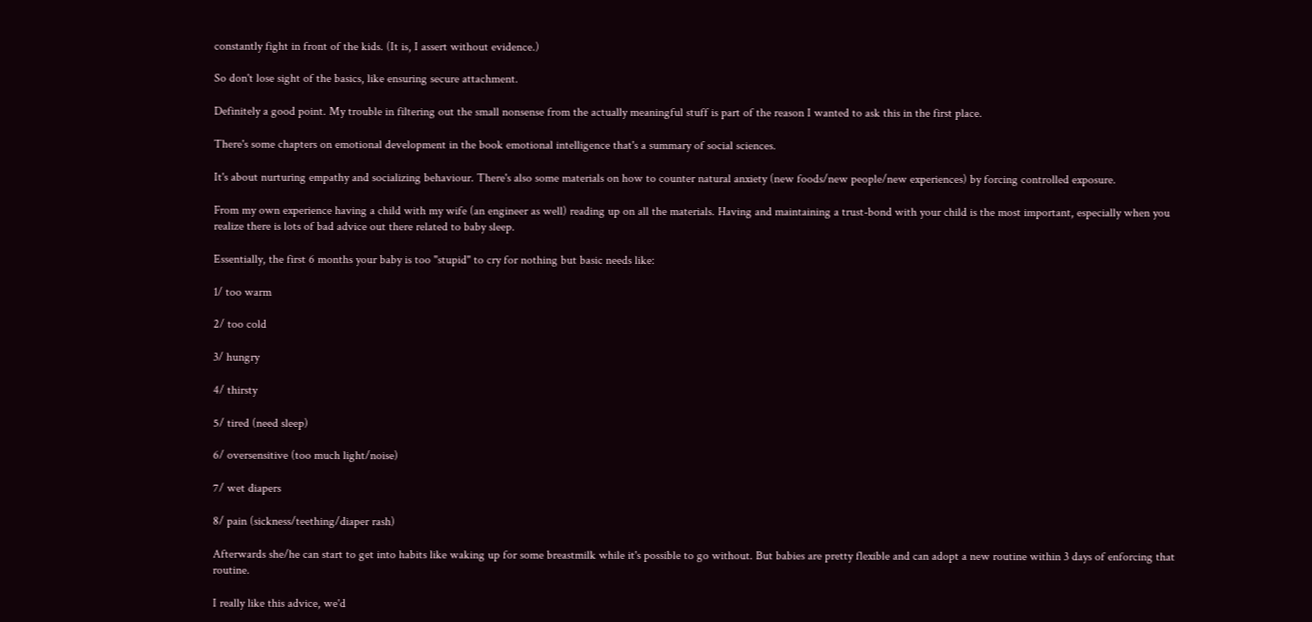constantly fight in front of the kids. (It is, I assert without evidence.)

So don't lose sight of the basics, like ensuring secure attachment.

Definitely a good point. My trouble in filtering out the small nonsense from the actually meaningful stuff is part of the reason I wanted to ask this in the first place.

There's some chapters on emotional development in the book emotional intelligence that's a summary of social sciences.

It's about nurturing empathy and socializing behaviour. There's also some materials on how to counter natural anxiety (new foods/new people/new experiences) by forcing controlled exposure.

From my own experience having a child with my wife (an engineer as well) reading up on all the materials. Having and maintaining a trust-bond with your child is the most important, especially when you realize there is lots of bad advice out there related to baby sleep.

Essentially, the first 6 months your baby is too "stupid" to cry for nothing but basic needs like:

1/ too warm

2/ too cold

3/ hungry

4/ thirsty

5/ tired (need sleep)

6/ oversensitive (too much light/noise)

7/ wet diapers

8/ pain (sickness/teething/diaper rash)

Afterwards she/he can start to get into habits like waking up for some breastmilk while it's possible to go without. But babies are pretty flexible and can adopt a new routine within 3 days of enforcing that routine.

I really like this advice, we'd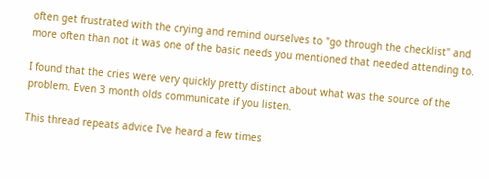often get frustrated with the crying and remind ourselves to "go through the checklist" and more often than not it was one of the basic needs you mentioned that needed attending to.

I found that the cries were very quickly pretty distinct about what was the source of the problem. Even 3 month olds communicate if you listen.

This thread repeats advice I've heard a few times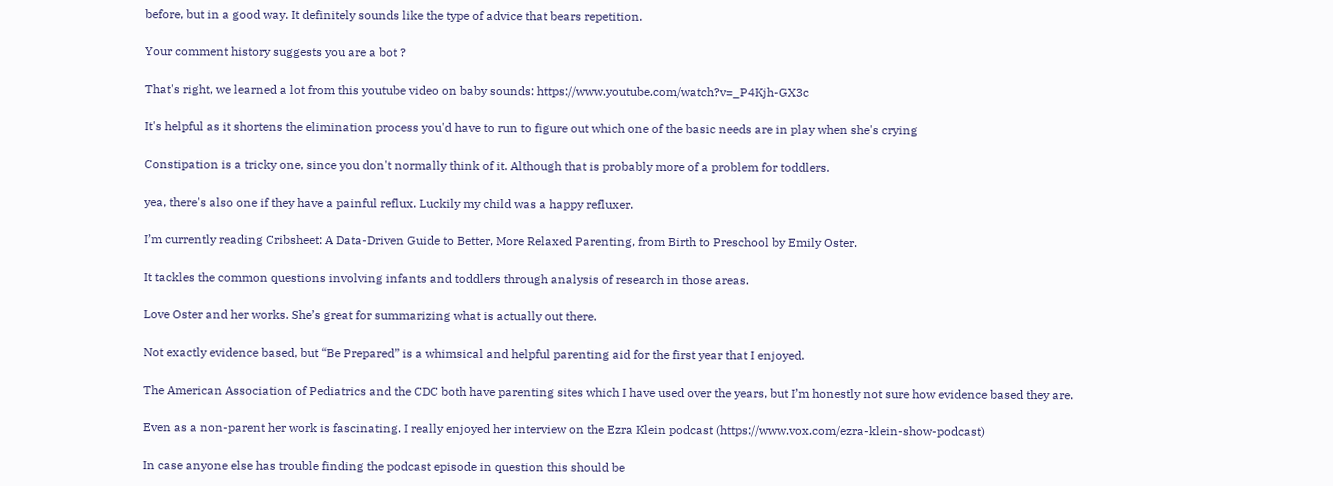before, but in a good way. It definitely sounds like the type of advice that bears repetition.

Your comment history suggests you are a bot ?

That's right, we learned a lot from this youtube video on baby sounds: https://www.youtube.com/watch?v=_P4Kjh-GX3c

It's helpful as it shortens the elimination process you'd have to run to figure out which one of the basic needs are in play when she's crying

Constipation is a tricky one, since you don't normally think of it. Although that is probably more of a problem for toddlers.

yea, there's also one if they have a painful reflux. Luckily my child was a happy refluxer.

I’m currently reading Cribsheet: A Data-Driven Guide to Better, More Relaxed Parenting, from Birth to Preschool by Emily Oster.

It tackles the common questions involving infants and toddlers through analysis of research in those areas.

Love Oster and her works. She’s great for summarizing what is actually out there.

Not exactly evidence based, but “Be Prepared” is a whimsical and helpful parenting aid for the first year that I enjoyed.

The American Association of Pediatrics and the CDC both have parenting sites which I have used over the years, but I’m honestly not sure how evidence based they are.

Even as a non-parent her work is fascinating. I really enjoyed her interview on the Ezra Klein podcast (https://www.vox.com/ezra-klein-show-podcast)

In case anyone else has trouble finding the podcast episode in question this should be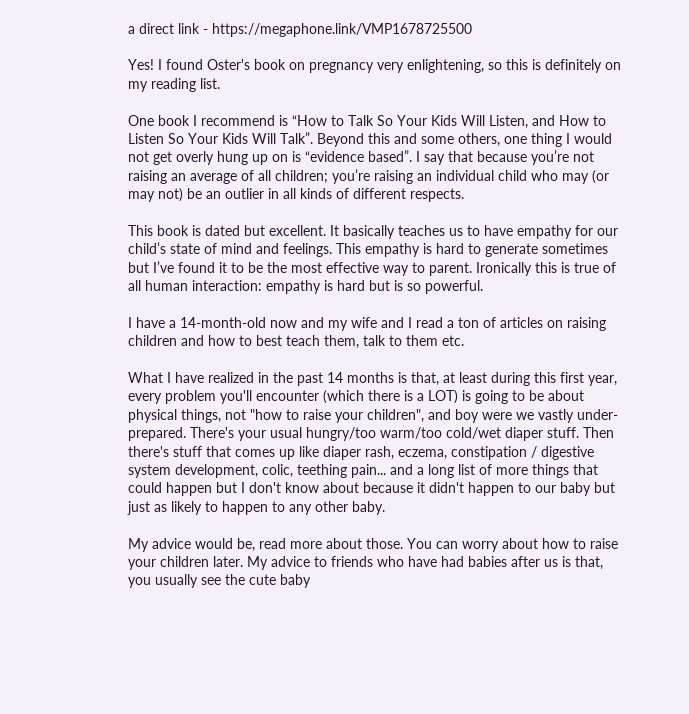a direct link - https://megaphone.link/VMP1678725500

Yes! I found Oster's book on pregnancy very enlightening, so this is definitely on my reading list.

One book I recommend is “How to Talk So Your Kids Will Listen, and How to Listen So Your Kids Will Talk”. Beyond this and some others, one thing I would not get overly hung up on is “evidence based”. I say that because you’re not raising an average of all children; you’re raising an individual child who may (or may not) be an outlier in all kinds of different respects.

This book is dated but excellent. It basically teaches us to have empathy for our child’s state of mind and feelings. This empathy is hard to generate sometimes but I’ve found it to be the most effective way to parent. Ironically this is true of all human interaction: empathy is hard but is so powerful.

I have a 14-month-old now and my wife and I read a ton of articles on raising children and how to best teach them, talk to them etc.

What I have realized in the past 14 months is that, at least during this first year, every problem you'll encounter (which there is a LOT) is going to be about physical things, not "how to raise your children", and boy were we vastly under-prepared. There's your usual hungry/too warm/too cold/wet diaper stuff. Then there's stuff that comes up like diaper rash, eczema, constipation / digestive system development, colic, teething pain... and a long list of more things that could happen but I don't know about because it didn't happen to our baby but just as likely to happen to any other baby.

My advice would be, read more about those. You can worry about how to raise your children later. My advice to friends who have had babies after us is that, you usually see the cute baby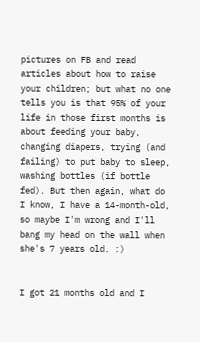pictures on FB and read articles about how to raise your children; but what no one tells you is that 95% of your life in those first months is about feeding your baby, changing diapers, trying (and failing) to put baby to sleep, washing bottles (if bottle fed). But then again, what do I know, I have a 14-month-old, so maybe I'm wrong and I'll bang my head on the wall when she's 7 years old. :)


I got 21 months old and I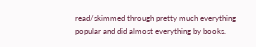read/skimmed through pretty much everything popular and did almost everything by books.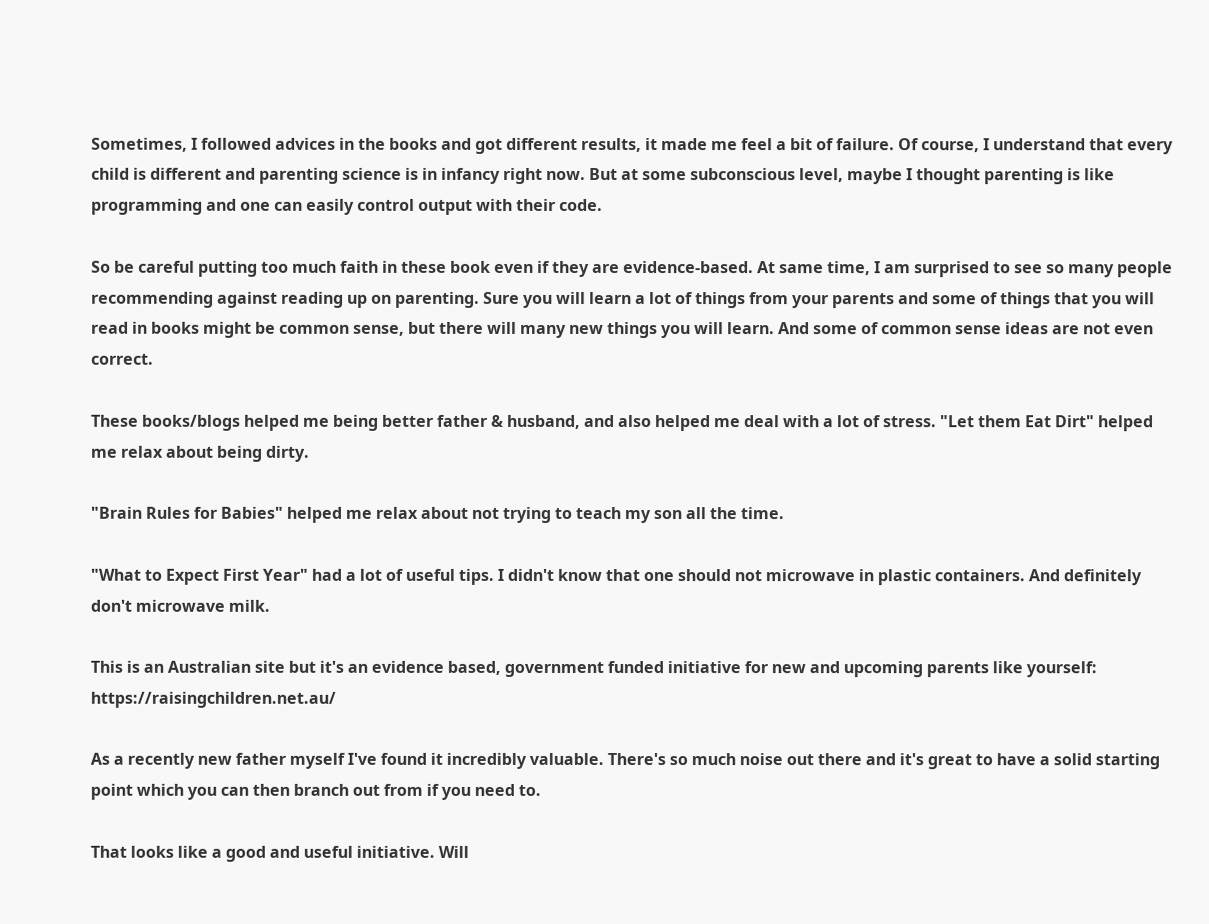Sometimes, I followed advices in the books and got different results, it made me feel a bit of failure. Of course, I understand that every child is different and parenting science is in infancy right now. But at some subconscious level, maybe I thought parenting is like programming and one can easily control output with their code.

So be careful putting too much faith in these book even if they are evidence-based. At same time, I am surprised to see so many people recommending against reading up on parenting. Sure you will learn a lot of things from your parents and some of things that you will read in books might be common sense, but there will many new things you will learn. And some of common sense ideas are not even correct.

These books/blogs helped me being better father & husband, and also helped me deal with a lot of stress. "Let them Eat Dirt" helped me relax about being dirty.

"Brain Rules for Babies" helped me relax about not trying to teach my son all the time.

"What to Expect First Year" had a lot of useful tips. I didn't know that one should not microwave in plastic containers. And definitely don't microwave milk.

This is an Australian site but it's an evidence based, government funded initiative for new and upcoming parents like yourself: https://raisingchildren.net.au/

As a recently new father myself I've found it incredibly valuable. There's so much noise out there and it's great to have a solid starting point which you can then branch out from if you need to.

That looks like a good and useful initiative. Will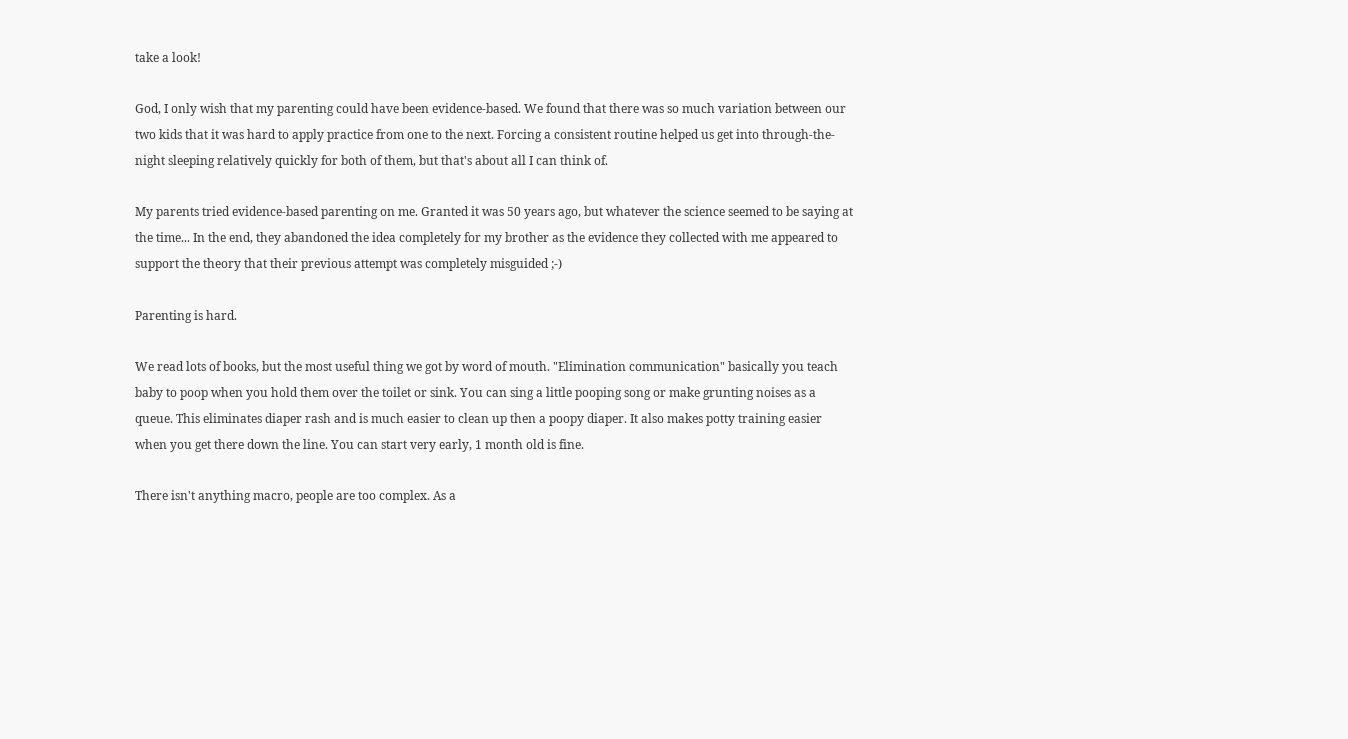take a look!

God, I only wish that my parenting could have been evidence-based. We found that there was so much variation between our two kids that it was hard to apply practice from one to the next. Forcing a consistent routine helped us get into through-the-night sleeping relatively quickly for both of them, but that's about all I can think of.

My parents tried evidence-based parenting on me. Granted it was 50 years ago, but whatever the science seemed to be saying at the time... In the end, they abandoned the idea completely for my brother as the evidence they collected with me appeared to support the theory that their previous attempt was completely misguided ;-)

Parenting is hard.

We read lots of books, but the most useful thing we got by word of mouth. "Elimination communication" basically you teach baby to poop when you hold them over the toilet or sink. You can sing a little pooping song or make grunting noises as a queue. This eliminates diaper rash and is much easier to clean up then a poopy diaper. It also makes potty training easier when you get there down the line. You can start very early, 1 month old is fine.

There isn't anything macro, people are too complex. As a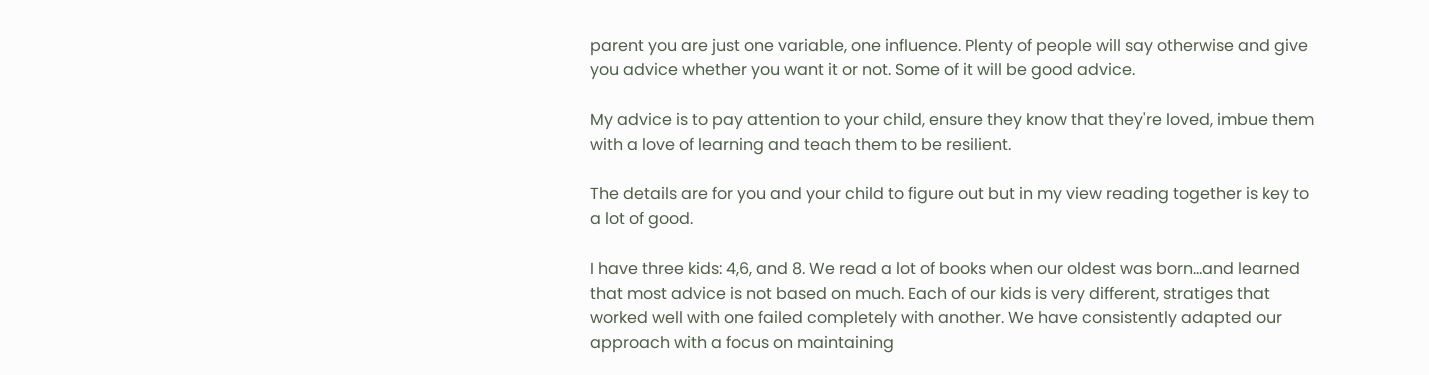parent you are just one variable, one influence. Plenty of people will say otherwise and give you advice whether you want it or not. Some of it will be good advice.

My advice is to pay attention to your child, ensure they know that they're loved, imbue them with a love of learning and teach them to be resilient.

The details are for you and your child to figure out but in my view reading together is key to a lot of good.

I have three kids: 4,6, and 8. We read a lot of books when our oldest was born...and learned that most advice is not based on much. Each of our kids is very different, stratiges that worked well with one failed completely with another. We have consistently adapted our approach with a focus on maintaining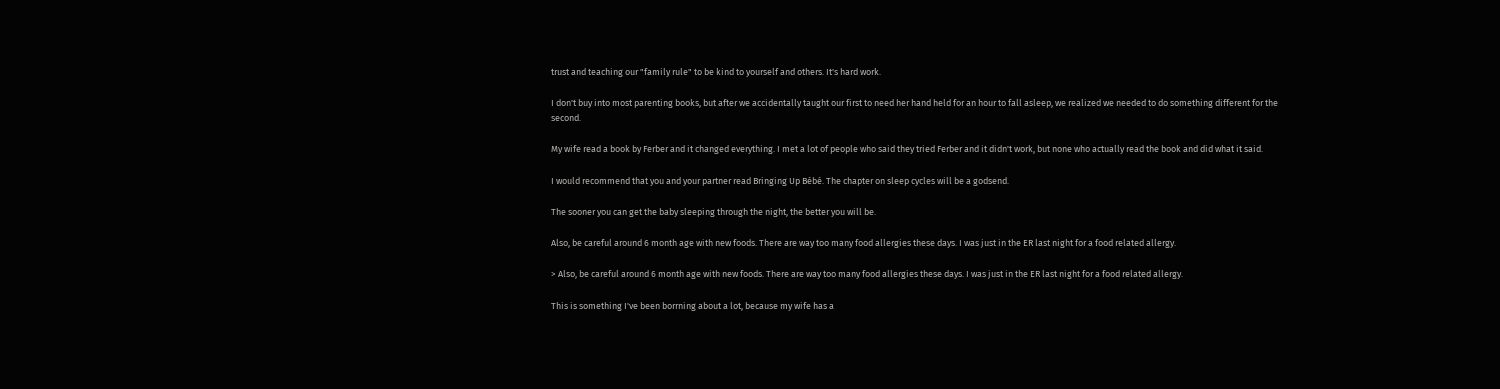trust and teaching our "family rule" to be kind to yourself and others. It's hard work.

I don't buy into most parenting books, but after we accidentally taught our first to need her hand held for an hour to fall asleep, we realized we needed to do something different for the second.

My wife read a book by Ferber and it changed everything. I met a lot of people who said they tried Ferber and it didn't work, but none who actually read the book and did what it said.

I would recommend that you and your partner read Bringing Up Bébé. The chapter on sleep cycles will be a godsend.

The sooner you can get the baby sleeping through the night, the better you will be.

Also, be careful around 6 month age with new foods. There are way too many food allergies these days. I was just in the ER last night for a food related allergy.

> Also, be careful around 6 month age with new foods. There are way too many food allergies these days. I was just in the ER last night for a food related allergy.

This is something I've been borrning about a lot, because my wife has a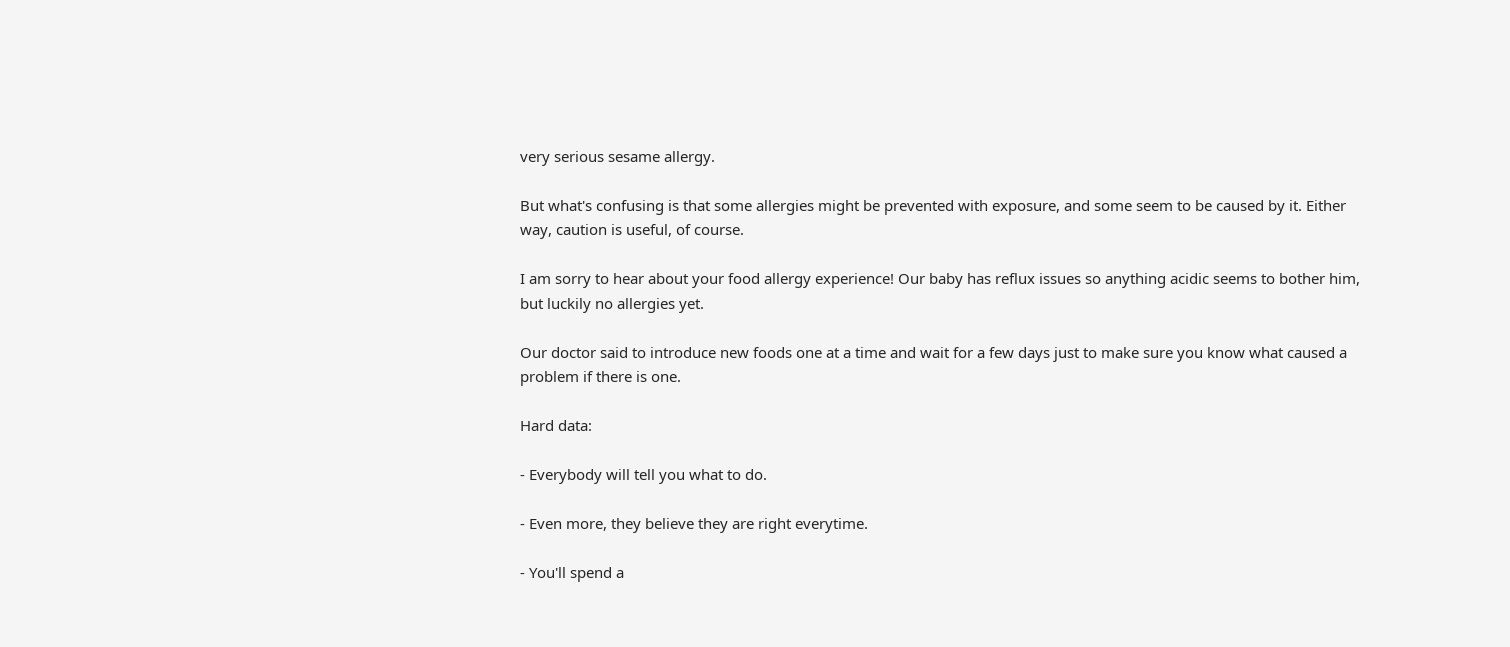very serious sesame allergy.

But what's confusing is that some allergies might be prevented with exposure, and some seem to be caused by it. Either way, caution is useful, of course.

I am sorry to hear about your food allergy experience! Our baby has reflux issues so anything acidic seems to bother him, but luckily no allergies yet.

Our doctor said to introduce new foods one at a time and wait for a few days just to make sure you know what caused a problem if there is one.

Hard data:

- Everybody will tell you what to do.

- Even more, they believe they are right everytime.

- You'll spend a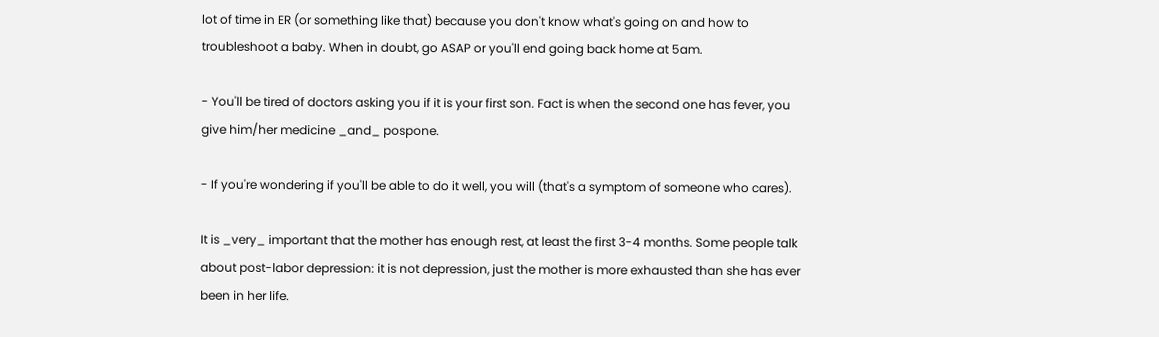lot of time in ER (or something like that) because you don't know what's going on and how to troubleshoot a baby. When in doubt, go ASAP or you'll end going back home at 5am.

- You'll be tired of doctors asking you if it is your first son. Fact is when the second one has fever, you give him/her medicine _and_ pospone.

- If you're wondering if you'll be able to do it well, you will (that's a symptom of someone who cares).

It is _very_ important that the mother has enough rest, at least the first 3-4 months. Some people talk about post-labor depression: it is not depression, just the mother is more exhausted than she has ever been in her life.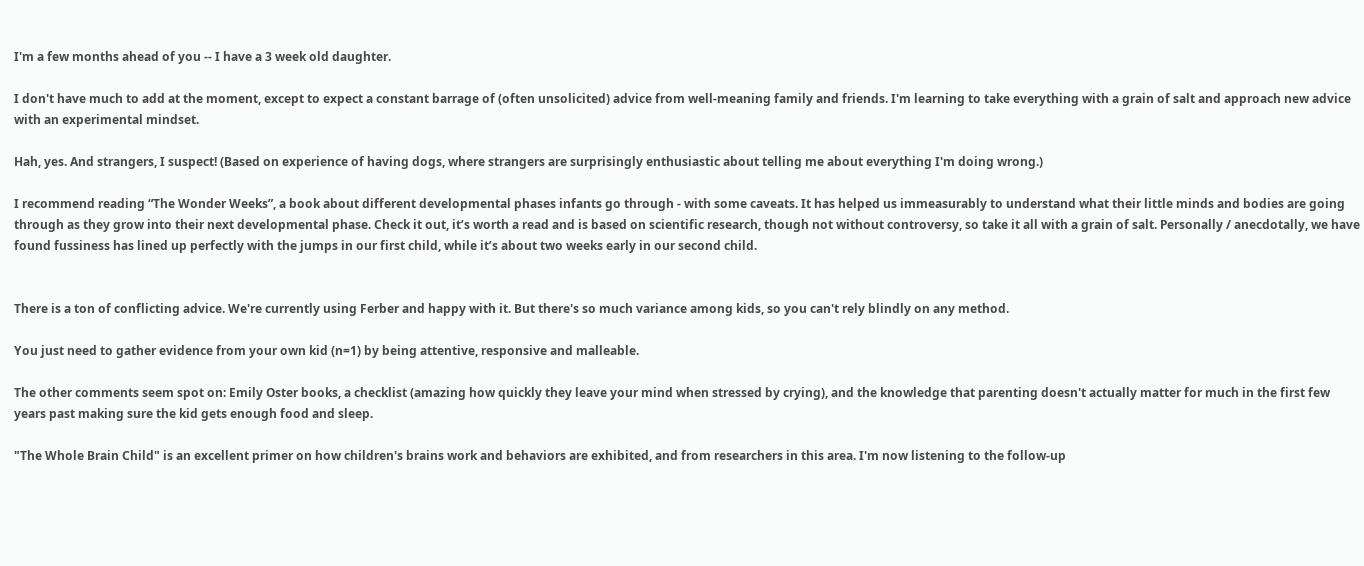I'm a few months ahead of you -- I have a 3 week old daughter.

I don't have much to add at the moment, except to expect a constant barrage of (often unsolicited) advice from well-meaning family and friends. I'm learning to take everything with a grain of salt and approach new advice with an experimental mindset.

Hah, yes. And strangers, I suspect! (Based on experience of having dogs, where strangers are surprisingly enthusiastic about telling me about everything I'm doing wrong.)

I recommend reading “The Wonder Weeks”, a book about different developmental phases infants go through - with some caveats. It has helped us immeasurably to understand what their little minds and bodies are going through as they grow into their next developmental phase. Check it out, it’s worth a read and is based on scientific research, though not without controversy, so take it all with a grain of salt. Personally / anecdotally, we have found fussiness has lined up perfectly with the jumps in our first child, while it’s about two weeks early in our second child.


There is a ton of conflicting advice. We're currently using Ferber and happy with it. But there's so much variance among kids, so you can't rely blindly on any method.

You just need to gather evidence from your own kid (n=1) by being attentive, responsive and malleable.

The other comments seem spot on: Emily Oster books, a checklist (amazing how quickly they leave your mind when stressed by crying), and the knowledge that parenting doesn't actually matter for much in the first few years past making sure the kid gets enough food and sleep.

"The Whole Brain Child" is an excellent primer on how children's brains work and behaviors are exhibited, and from researchers in this area. I'm now listening to the follow-up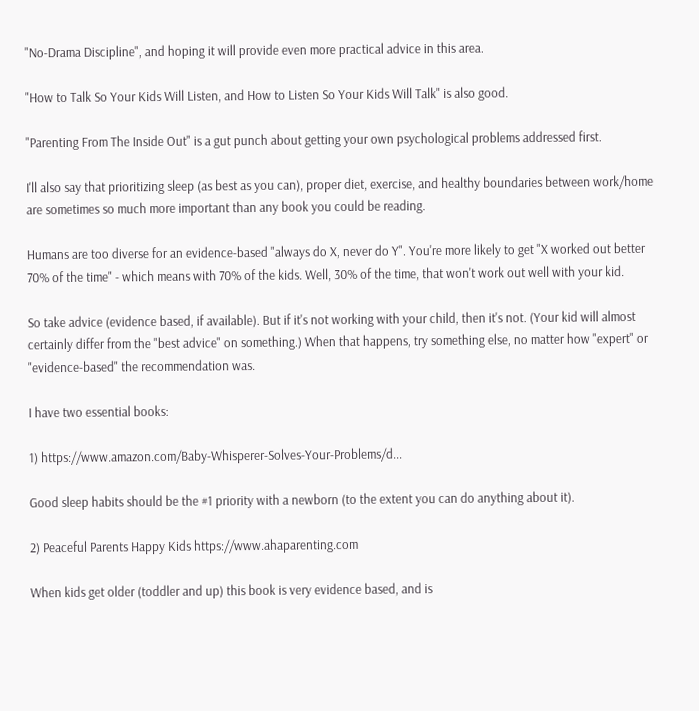"No-Drama Discipline", and hoping it will provide even more practical advice in this area.

"How to Talk So Your Kids Will Listen, and How to Listen So Your Kids Will Talk" is also good.

"Parenting From The Inside Out" is a gut punch about getting your own psychological problems addressed first.

I'll also say that prioritizing sleep (as best as you can), proper diet, exercise, and healthy boundaries between work/home are sometimes so much more important than any book you could be reading.

Humans are too diverse for an evidence-based "always do X, never do Y". You're more likely to get "X worked out better 70% of the time" - which means with 70% of the kids. Well, 30% of the time, that won't work out well with your kid.

So take advice (evidence based, if available). But if it's not working with your child, then it's not. (Your kid will almost certainly differ from the "best advice" on something.) When that happens, try something else, no matter how "expert" or "evidence-based" the recommendation was.

I have two essential books:

1) https://www.amazon.com/Baby-Whisperer-Solves-Your-Problems/d...

Good sleep habits should be the #1 priority with a newborn (to the extent you can do anything about it).

2) Peaceful Parents Happy Kids https://www.ahaparenting.com

When kids get older (toddler and up) this book is very evidence based, and is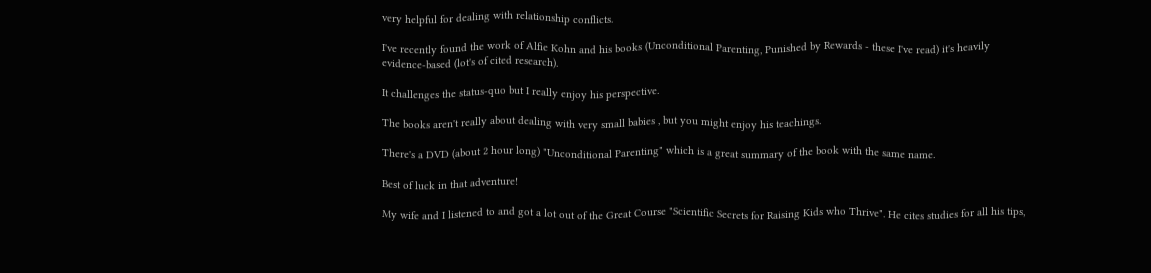very helpful for dealing with relationship conflicts.

I've recently found the work of Alfie Kohn and his books (Unconditional Parenting, Punished by Rewards - these I've read) it's heavily evidence-based (lot's of cited research).

It challenges the status-quo but I really enjoy his perspective.

The books aren't really about dealing with very small babies , but you might enjoy his teachings.

There's a DVD (about 2 hour long) "Unconditional Parenting" which is a great summary of the book with the same name.

Best of luck in that adventure!

My wife and I listened to and got a lot out of the Great Course "Scientific Secrets for Raising Kids who Thrive". He cites studies for all his tips,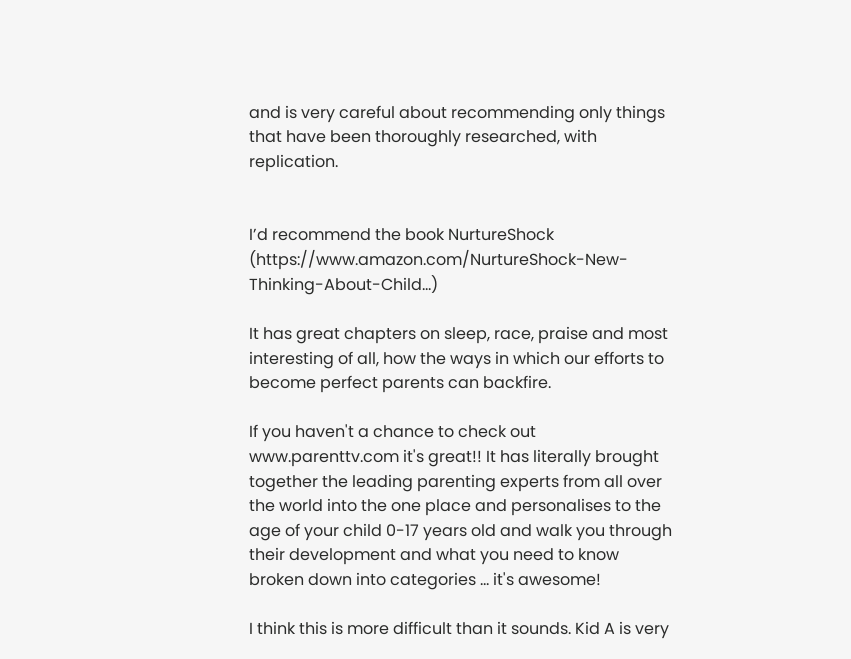and is very careful about recommending only things that have been thoroughly researched, with replication.


I’d recommend the book NurtureShock (https://www.amazon.com/NurtureShock-New-Thinking-About-Child...)

It has great chapters on sleep, race, praise and most interesting of all, how the ways in which our efforts to become perfect parents can backfire.

If you haven't a chance to check out www.parenttv.com it's great!! It has literally brought together the leading parenting experts from all over the world into the one place and personalises to the age of your child 0-17 years old and walk you through their development and what you need to know broken down into categories ... it's awesome!

I think this is more difficult than it sounds. Kid A is very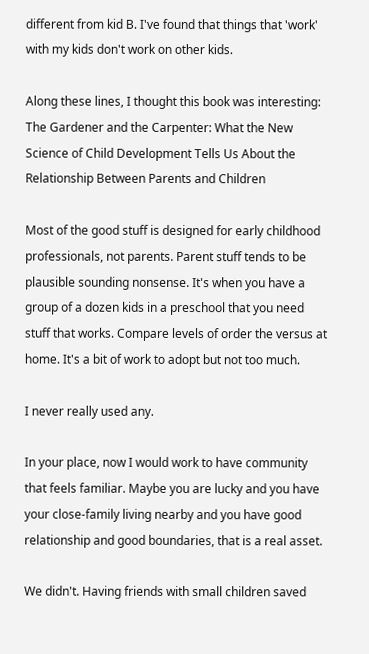different from kid B. I've found that things that 'work' with my kids don't work on other kids.

Along these lines, I thought this book was interesting: The Gardener and the Carpenter: What the New Science of Child Development Tells Us About the Relationship Between Parents and Children

Most of the good stuff is designed for early childhood professionals, not parents. Parent stuff tends to be plausible sounding nonsense. It's when you have a group of a dozen kids in a preschool that you need stuff that works. Compare levels of order the versus at home. It's a bit of work to adopt but not too much.

I never really used any.

In your place, now I would work to have community that feels familiar. Maybe you are lucky and you have your close-family living nearby and you have good relationship and good boundaries, that is a real asset.

We didn't. Having friends with small children saved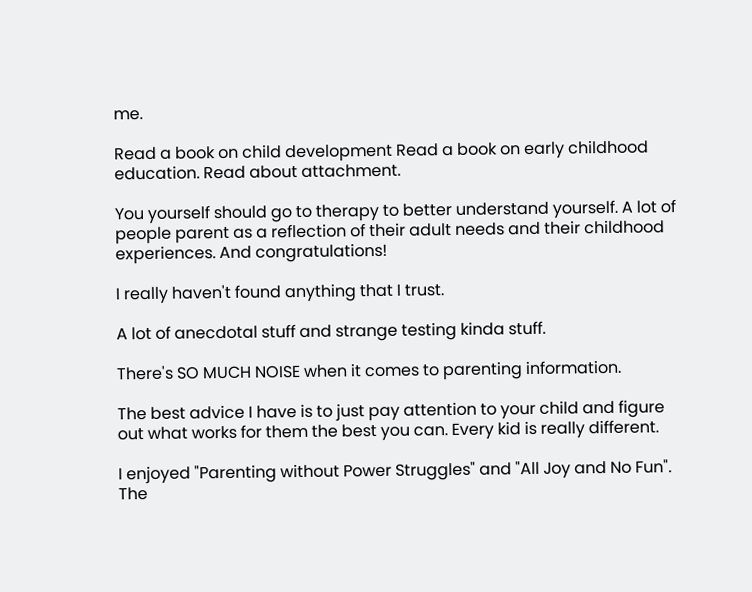me.

Read a book on child development Read a book on early childhood education. Read about attachment.

You yourself should go to therapy to better understand yourself. A lot of people parent as a reflection of their adult needs and their childhood experiences. And congratulations!

I really haven't found anything that I trust.

A lot of anecdotal stuff and strange testing kinda stuff.

There's SO MUCH NOISE when it comes to parenting information.

The best advice I have is to just pay attention to your child and figure out what works for them the best you can. Every kid is really different.

I enjoyed "Parenting without Power Struggles" and "All Joy and No Fun". The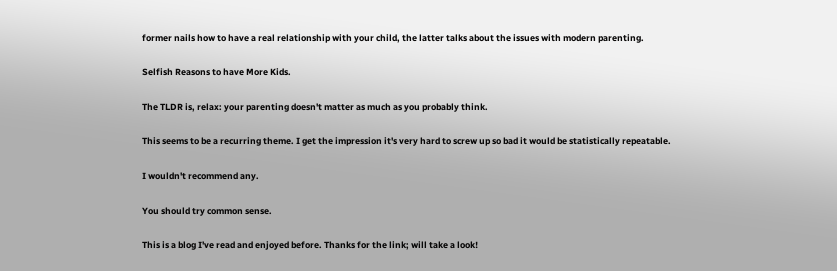former nails how to have a real relationship with your child, the latter talks about the issues with modern parenting.

Selfish Reasons to have More Kids.

The TLDR is, relax: your parenting doesn't matter as much as you probably think.

This seems to be a recurring theme. I get the impression it's very hard to screw up so bad it would be statistically repeatable.

I wouldn't recommend any.

You should try common sense.

This is a blog I've read and enjoyed before. Thanks for the link; will take a look!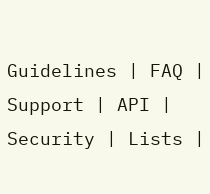Guidelines | FAQ | Support | API | Security | Lists |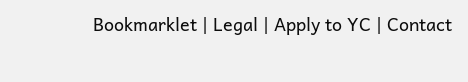Bookmarklet | Legal | Apply to YC | Contact